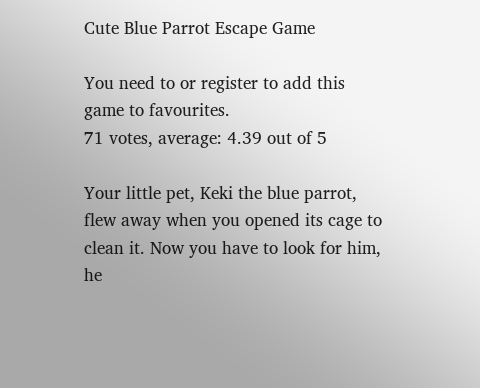Cute Blue Parrot Escape Game

You need to or register to add this game to favourites.
71 votes, average: 4.39 out of 5

Your little pet, Keki the blue parrot, flew away when you opened its cage to clean it. Now you have to look for him, he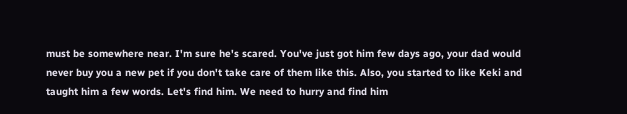must be somewhere near. I'm sure he's scared. You've just got him few days ago, your dad would never buy you a new pet if you don't take care of them like this. Also, you started to like Keki and taught him a few words. Let's find him. We need to hurry and find him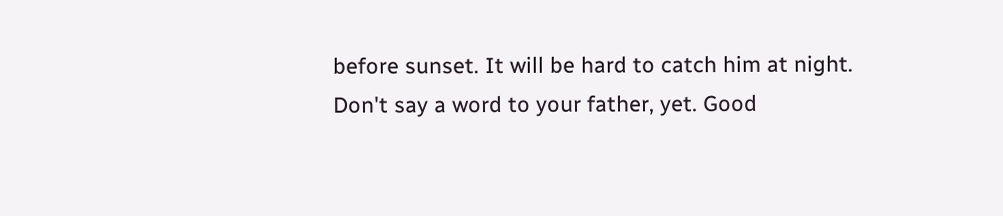before sunset. It will be hard to catch him at night. Don't say a word to your father, yet. Good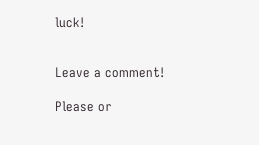luck!


Leave a comment!

Please or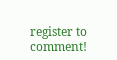register to comment!